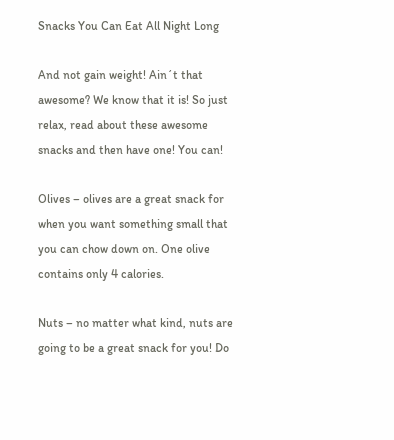Snacks You Can Eat All Night Long

And not gain weight! Ain´t that awesome? We know that it is! So just relax, read about these awesome snacks and then have one! You can!

Olives – olives are a great snack for when you want something small that you can chow down on. One olive contains only 4 calories.

Nuts – no matter what kind, nuts are going to be a great snack for you! Do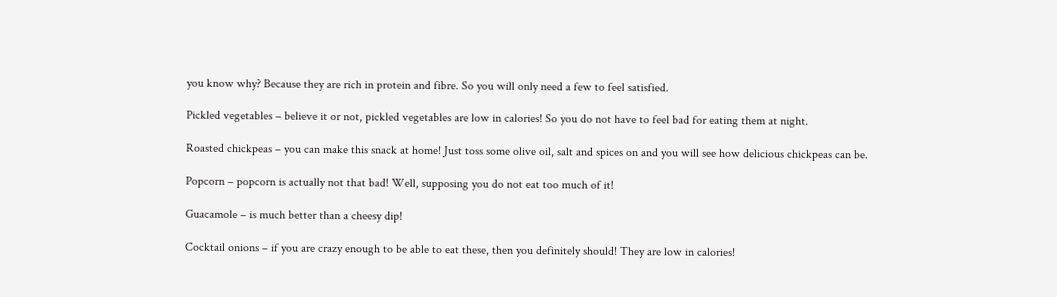you know why? Because they are rich in protein and fibre. So you will only need a few to feel satisfied.

Pickled vegetables – believe it or not, pickled vegetables are low in calories! So you do not have to feel bad for eating them at night.

Roasted chickpeas – you can make this snack at home! Just toss some olive oil, salt and spices on and you will see how delicious chickpeas can be.

Popcorn – popcorn is actually not that bad! Well, supposing you do not eat too much of it!

Guacamole – is much better than a cheesy dip!

Cocktail onions – if you are crazy enough to be able to eat these, then you definitely should! They are low in calories!